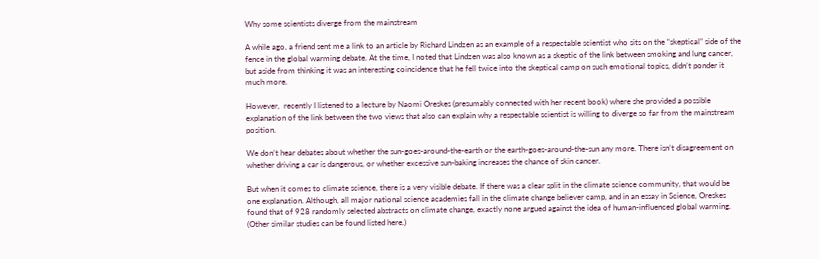Why some scientists diverge from the mainstream

A while ago, a friend sent me a link to an article by Richard Lindzen as an example of a respectable scientist who sits on the “skeptical” side of the fence in the global warming debate. At the time, I noted that Lindzen was also known as a skeptic of the link between smoking and lung cancer, but aside from thinking it was an interesting coincidence that he fell twice into the skeptical camp on such emotional topics, didn’t ponder it much more.

However,  recently I listened to a lecture by Naomi Oreskes (presumably connected with her recent book) where she provided a possible explanation of the link between the two views that also can explain why a respectable scientist is willing to diverge so far from the mainstream position.

We don’t hear debates about whether the sun-goes-around-the-earth or the earth-goes-around-the-sun any more. There isn’t disagreement on whether driving a car is dangerous, or whether excessive sun-baking increases the chance of skin cancer.

But when it comes to climate science, there is a very visible debate. If there was a clear split in the climate science community, that would be one explanation. Although, all major national science academies fall in the climate change believer camp, and in an essay in Science, Oreskes found that of 928 randomly selected abstracts on climate change, exactly none argued against the idea of human-influenced global warming. (Other similar studies can be found listed here.)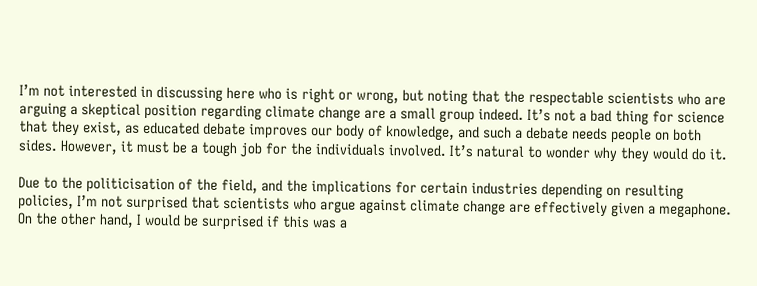I’m not interested in discussing here who is right or wrong, but noting that the respectable scientists who are arguing a skeptical position regarding climate change are a small group indeed. It’s not a bad thing for science that they exist, as educated debate improves our body of knowledge, and such a debate needs people on both sides. However, it must be a tough job for the individuals involved. It’s natural to wonder why they would do it.

Due to the politicisation of the field, and the implications for certain industries depending on resulting policies, I’m not surprised that scientists who argue against climate change are effectively given a megaphone. On the other hand, I would be surprised if this was a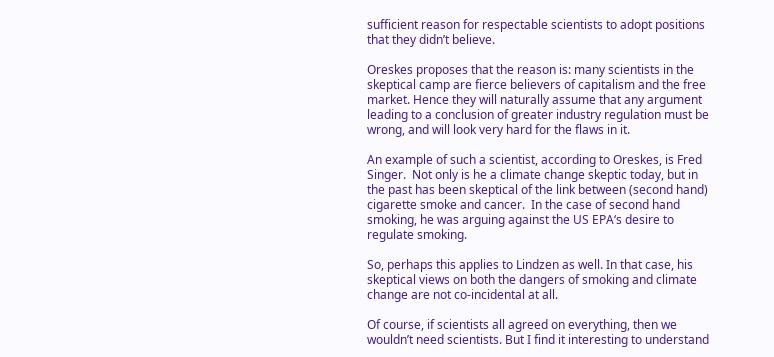sufficient reason for respectable scientists to adopt positions that they didn’t believe.

Oreskes proposes that the reason is: many scientists in the skeptical camp are fierce believers of capitalism and the free market. Hence they will naturally assume that any argument leading to a conclusion of greater industry regulation must be wrong, and will look very hard for the flaws in it.

An example of such a scientist, according to Oreskes, is Fred Singer.  Not only is he a climate change skeptic today, but in the past has been skeptical of the link between (second hand) cigarette smoke and cancer.  In the case of second hand smoking, he was arguing against the US EPA‘s desire to regulate smoking.

So, perhaps this applies to Lindzen as well. In that case, his skeptical views on both the dangers of smoking and climate change are not co-incidental at all.

Of course, if scientists all agreed on everything, then we wouldn’t need scientists. But I find it interesting to understand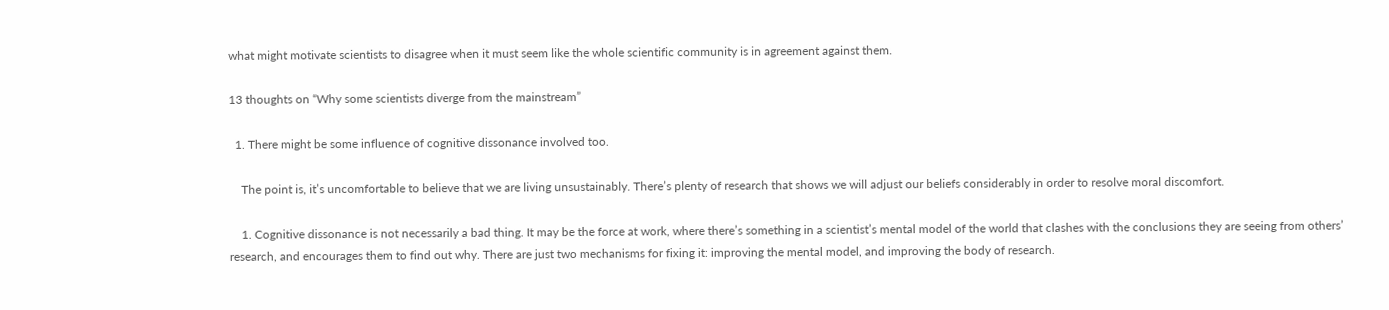what might motivate scientists to disagree when it must seem like the whole scientific community is in agreement against them.

13 thoughts on “Why some scientists diverge from the mainstream”

  1. There might be some influence of cognitive dissonance involved too.

    The point is, it’s uncomfortable to believe that we are living unsustainably. There’s plenty of research that shows we will adjust our beliefs considerably in order to resolve moral discomfort.

    1. Cognitive dissonance is not necessarily a bad thing. It may be the force at work, where there’s something in a scientist’s mental model of the world that clashes with the conclusions they are seeing from others’ research, and encourages them to find out why. There are just two mechanisms for fixing it: improving the mental model, and improving the body of research.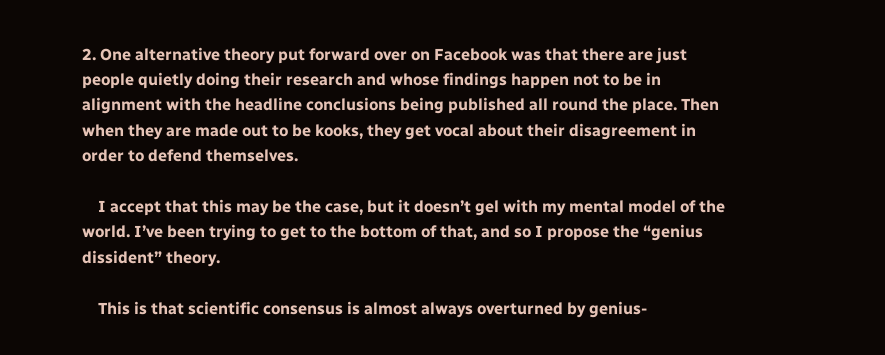2. One alternative theory put forward over on Facebook was that there are just people quietly doing their research and whose findings happen not to be in alignment with the headline conclusions being published all round the place. Then when they are made out to be kooks, they get vocal about their disagreement in order to defend themselves.

    I accept that this may be the case, but it doesn’t gel with my mental model of the world. I’ve been trying to get to the bottom of that, and so I propose the “genius dissident” theory.

    This is that scientific consensus is almost always overturned by genius-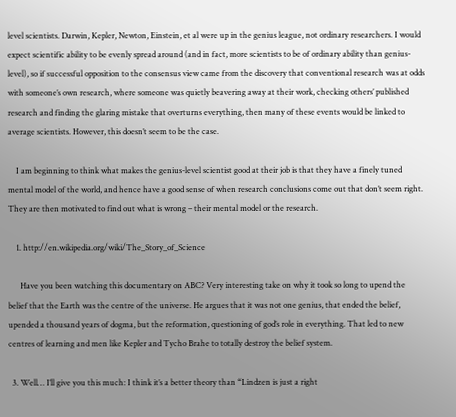level scientists. Darwin, Kepler, Newton, Einstein, et al were up in the genius league, not ordinary researchers. I would expect scientific ability to be evenly spread around (and in fact, more scientists to be of ordinary ability than genius-level), so if successful opposition to the consensus view came from the discovery that conventional research was at odds with someone’s own research, where someone was quietly beavering away at their work, checking others’ published research and finding the glaring mistake that overturns everything, then many of these events would be linked to average scientists. However, this doesn’t seem to be the case.

    I am beginning to think what makes the genius-level scientist good at their job is that they have a finely tuned mental model of the world, and hence have a good sense of when research conclusions come out that don’t seem right. They are then motivated to find out what is wrong – their mental model or the research.

    1. http://en.wikipedia.org/wiki/The_Story_of_Science

      Have you been watching this documentary on ABC? Very interesting take on why it took so long to upend the belief that the Earth was the centre of the universe. He argues that it was not one genius, that ended the belief, upended a thousand years of dogma, but the reformation, questioning of god’s role in everything. That led to new centres of learning and men like Kepler and Tycho Brahe to totally destroy the belief system.

  3. Well… I’ll give you this much: I think it’s a better theory than “Lindzen is just a right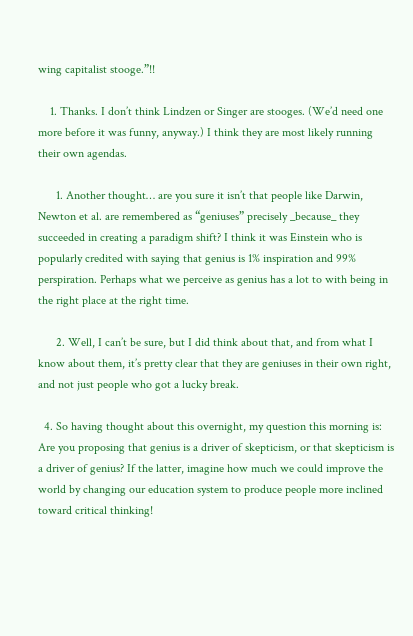wing capitalist stooge.”!!

    1. Thanks. I don’t think Lindzen or Singer are stooges. (We’d need one more before it was funny, anyway.) I think they are most likely running their own agendas.

      1. Another thought… are you sure it isn’t that people like Darwin, Newton et al. are remembered as “geniuses” precisely _because_ they succeeded in creating a paradigm shift? I think it was Einstein who is popularly credited with saying that genius is 1% inspiration and 99% perspiration. Perhaps what we perceive as genius has a lot to with being in the right place at the right time.

      2. Well, I can’t be sure, but I did think about that, and from what I know about them, it’s pretty clear that they are geniuses in their own right, and not just people who got a lucky break.

  4. So having thought about this overnight, my question this morning is: Are you proposing that genius is a driver of skepticism, or that skepticism is a driver of genius? If the latter, imagine how much we could improve the world by changing our education system to produce people more inclined toward critical thinking!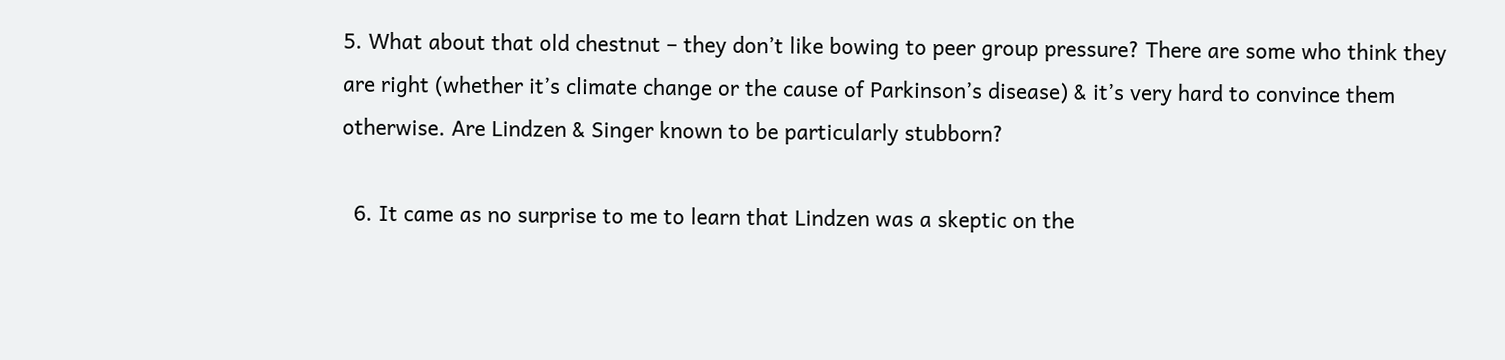5. What about that old chestnut – they don’t like bowing to peer group pressure? There are some who think they are right (whether it’s climate change or the cause of Parkinson’s disease) & it’s very hard to convince them otherwise. Are Lindzen & Singer known to be particularly stubborn?

  6. It came as no surprise to me to learn that Lindzen was a skeptic on the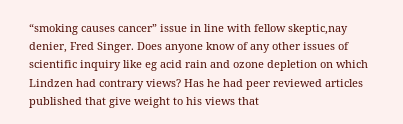“smoking causes cancer” issue in line with fellow skeptic,nay denier, Fred Singer. Does anyone know of any other issues of scientific inquiry like eg acid rain and ozone depletion on which Lindzen had contrary views? Has he had peer reviewed articles published that give weight to his views that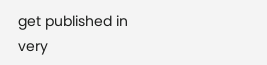get published in very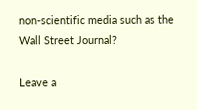non-scientific media such as the Wall Street Journal?

Leave a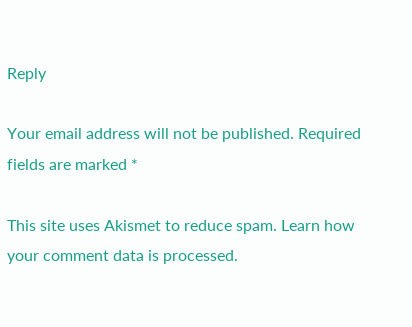Reply

Your email address will not be published. Required fields are marked *

This site uses Akismet to reduce spam. Learn how your comment data is processed.